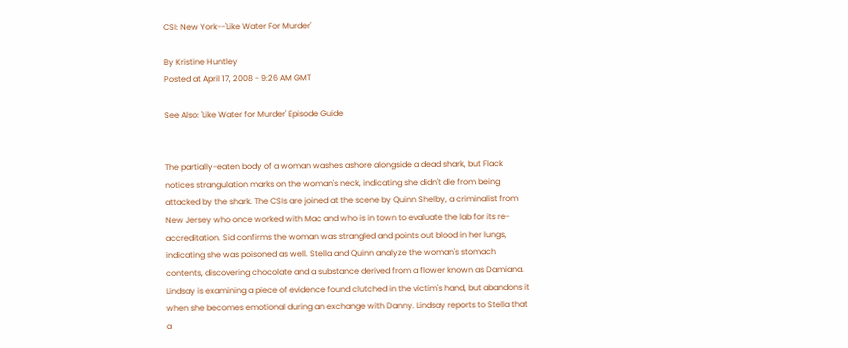CSI: New York--'Like Water For Murder'

By Kristine Huntley
Posted at April 17, 2008 - 9:26 AM GMT

See Also: 'Like Water for Murder' Episode Guide


The partially-eaten body of a woman washes ashore alongside a dead shark, but Flack notices strangulation marks on the woman's neck, indicating she didn't die from being attacked by the shark. The CSIs are joined at the scene by Quinn Shelby, a criminalist from New Jersey who once worked with Mac and who is in town to evaluate the lab for its re-accreditation. Sid confirms the woman was strangled and points out blood in her lungs, indicating she was poisoned as well. Stella and Quinn analyze the woman's stomach contents, discovering chocolate and a substance derived from a flower known as Damiana. Lindsay is examining a piece of evidence found clutched in the victim's hand, but abandons it when she becomes emotional during an exchange with Danny. Lindsay reports to Stella that a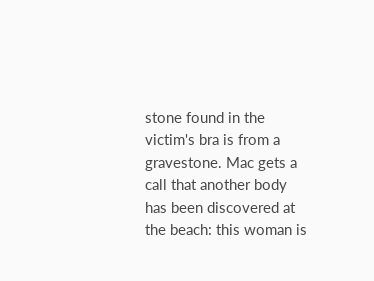stone found in the victim's bra is from a gravestone. Mac gets a call that another body has been discovered at the beach: this woman is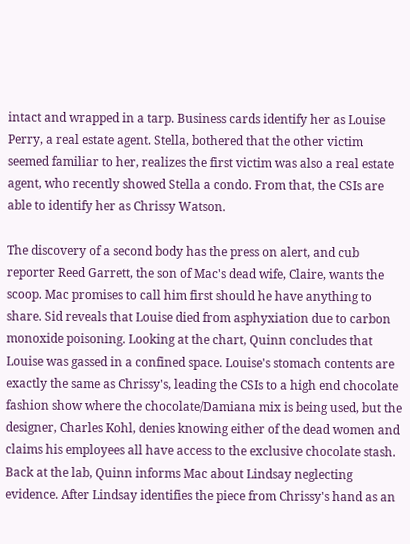intact and wrapped in a tarp. Business cards identify her as Louise Perry, a real estate agent. Stella, bothered that the other victim seemed familiar to her, realizes the first victim was also a real estate agent, who recently showed Stella a condo. From that, the CSIs are able to identify her as Chrissy Watson.

The discovery of a second body has the press on alert, and cub reporter Reed Garrett, the son of Mac's dead wife, Claire, wants the scoop. Mac promises to call him first should he have anything to share. Sid reveals that Louise died from asphyxiation due to carbon monoxide poisoning. Looking at the chart, Quinn concludes that Louise was gassed in a confined space. Louise's stomach contents are exactly the same as Chrissy's, leading the CSIs to a high end chocolate fashion show where the chocolate/Damiana mix is being used, but the designer, Charles Kohl, denies knowing either of the dead women and claims his employees all have access to the exclusive chocolate stash. Back at the lab, Quinn informs Mac about Lindsay neglecting evidence. After Lindsay identifies the piece from Chrissy's hand as an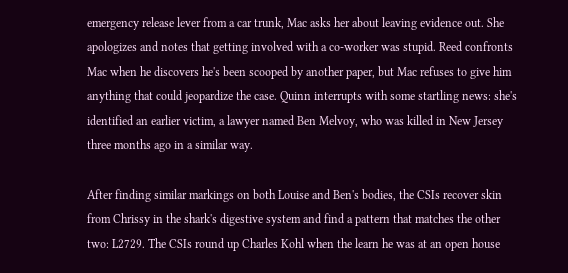emergency release lever from a car trunk, Mac asks her about leaving evidence out. She apologizes and notes that getting involved with a co-worker was stupid. Reed confronts Mac when he discovers he's been scooped by another paper, but Mac refuses to give him anything that could jeopardize the case. Quinn interrupts with some startling news: she's identified an earlier victim, a lawyer named Ben Melvoy, who was killed in New Jersey three months ago in a similar way.

After finding similar markings on both Louise and Ben's bodies, the CSIs recover skin from Chrissy in the shark's digestive system and find a pattern that matches the other two: L2729. The CSIs round up Charles Kohl when the learn he was at an open house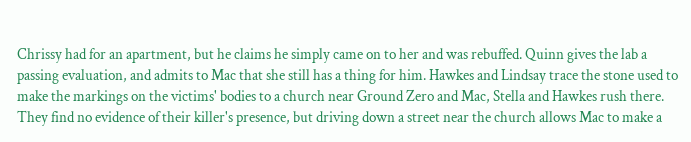Chrissy had for an apartment, but he claims he simply came on to her and was rebuffed. Quinn gives the lab a passing evaluation, and admits to Mac that she still has a thing for him. Hawkes and Lindsay trace the stone used to make the markings on the victims' bodies to a church near Ground Zero and Mac, Stella and Hawkes rush there. They find no evidence of their killer's presence, but driving down a street near the church allows Mac to make a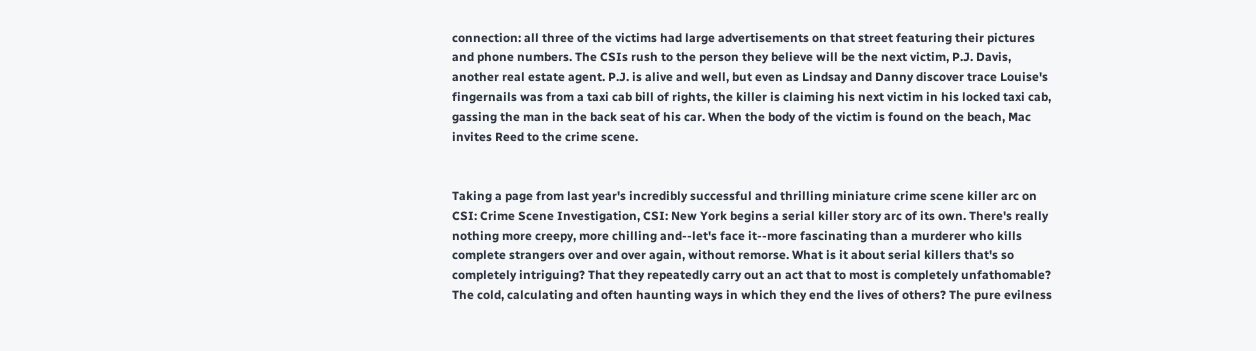connection: all three of the victims had large advertisements on that street featuring their pictures and phone numbers. The CSIs rush to the person they believe will be the next victim, P.J. Davis, another real estate agent. P.J. is alive and well, but even as Lindsay and Danny discover trace Louise's fingernails was from a taxi cab bill of rights, the killer is claiming his next victim in his locked taxi cab, gassing the man in the back seat of his car. When the body of the victim is found on the beach, Mac invites Reed to the crime scene.


Taking a page from last year's incredibly successful and thrilling miniature crime scene killer arc on CSI: Crime Scene Investigation, CSI: New York begins a serial killer story arc of its own. There's really nothing more creepy, more chilling and--let's face it--more fascinating than a murderer who kills complete strangers over and over again, without remorse. What is it about serial killers that's so completely intriguing? That they repeatedly carry out an act that to most is completely unfathomable? The cold, calculating and often haunting ways in which they end the lives of others? The pure evilness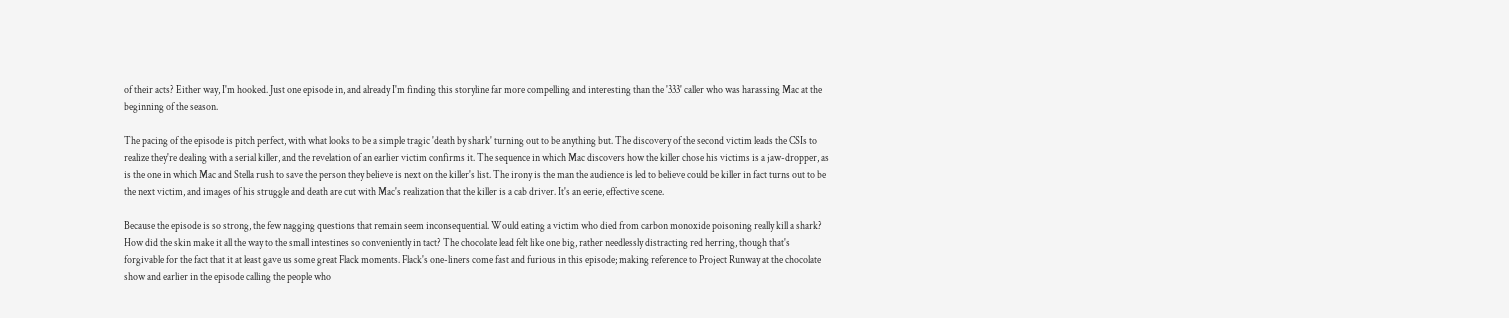of their acts? Either way, I'm hooked. Just one episode in, and already I'm finding this storyline far more compelling and interesting than the '333' caller who was harassing Mac at the beginning of the season.

The pacing of the episode is pitch perfect, with what looks to be a simple tragic 'death by shark' turning out to be anything but. The discovery of the second victim leads the CSIs to realize they're dealing with a serial killer, and the revelation of an earlier victim confirms it. The sequence in which Mac discovers how the killer chose his victims is a jaw-dropper, as is the one in which Mac and Stella rush to save the person they believe is next on the killer's list. The irony is the man the audience is led to believe could be killer in fact turns out to be the next victim, and images of his struggle and death are cut with Mac's realization that the killer is a cab driver. It's an eerie, effective scene.

Because the episode is so strong, the few nagging questions that remain seem inconsequential. Would eating a victim who died from carbon monoxide poisoning really kill a shark? How did the skin make it all the way to the small intestines so conveniently in tact? The chocolate lead felt like one big, rather needlessly distracting red herring, though that's forgivable for the fact that it at least gave us some great Flack moments. Flack's one-liners come fast and furious in this episode; making reference to Project Runway at the chocolate show and earlier in the episode calling the people who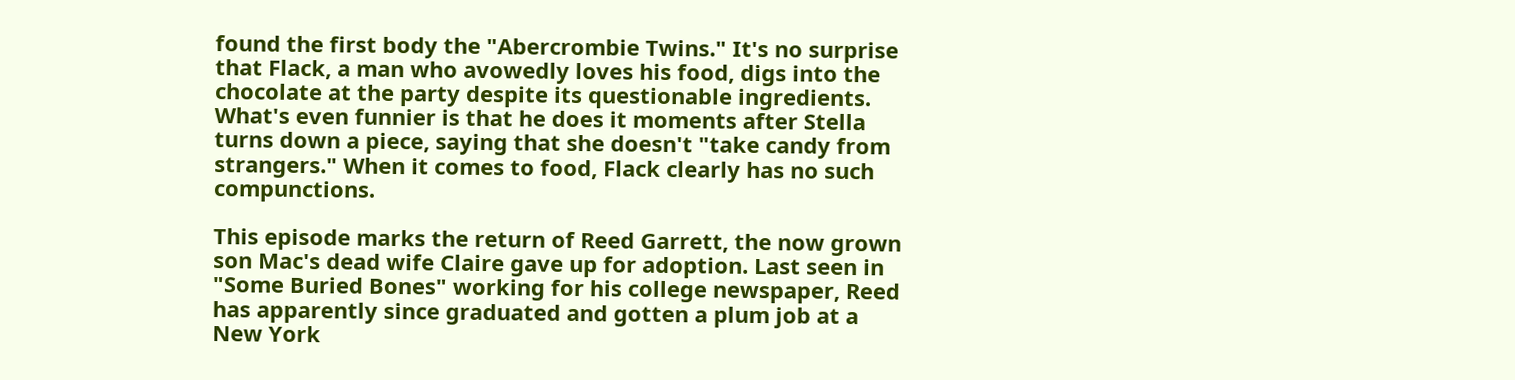found the first body the "Abercrombie Twins." It's no surprise that Flack, a man who avowedly loves his food, digs into the chocolate at the party despite its questionable ingredients. What's even funnier is that he does it moments after Stella turns down a piece, saying that she doesn't "take candy from strangers." When it comes to food, Flack clearly has no such compunctions.

This episode marks the return of Reed Garrett, the now grown son Mac's dead wife Claire gave up for adoption. Last seen in "Some Buried Bones" working for his college newspaper, Reed has apparently since graduated and gotten a plum job at a New York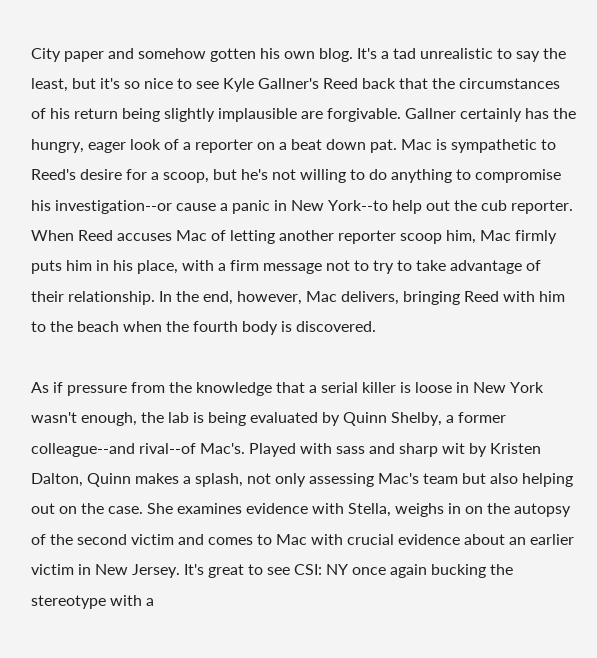City paper and somehow gotten his own blog. It's a tad unrealistic to say the least, but it's so nice to see Kyle Gallner's Reed back that the circumstances of his return being slightly implausible are forgivable. Gallner certainly has the hungry, eager look of a reporter on a beat down pat. Mac is sympathetic to Reed's desire for a scoop, but he's not willing to do anything to compromise his investigation--or cause a panic in New York--to help out the cub reporter. When Reed accuses Mac of letting another reporter scoop him, Mac firmly puts him in his place, with a firm message not to try to take advantage of their relationship. In the end, however, Mac delivers, bringing Reed with him to the beach when the fourth body is discovered.

As if pressure from the knowledge that a serial killer is loose in New York wasn't enough, the lab is being evaluated by Quinn Shelby, a former colleague--and rival--of Mac's. Played with sass and sharp wit by Kristen Dalton, Quinn makes a splash, not only assessing Mac's team but also helping out on the case. She examines evidence with Stella, weighs in on the autopsy of the second victim and comes to Mac with crucial evidence about an earlier victim in New Jersey. It's great to see CSI: NY once again bucking the stereotype with a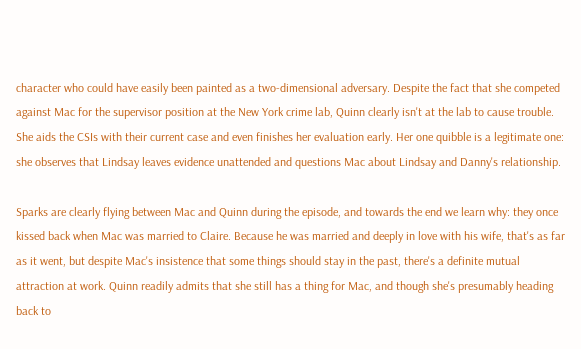character who could have easily been painted as a two-dimensional adversary. Despite the fact that she competed against Mac for the supervisor position at the New York crime lab, Quinn clearly isn't at the lab to cause trouble. She aids the CSIs with their current case and even finishes her evaluation early. Her one quibble is a legitimate one: she observes that Lindsay leaves evidence unattended and questions Mac about Lindsay and Danny's relationship.

Sparks are clearly flying between Mac and Quinn during the episode, and towards the end we learn why: they once kissed back when Mac was married to Claire. Because he was married and deeply in love with his wife, that's as far as it went, but despite Mac's insistence that some things should stay in the past, there's a definite mutual attraction at work. Quinn readily admits that she still has a thing for Mac, and though she's presumably heading back to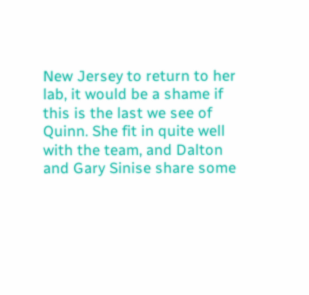New Jersey to return to her lab, it would be a shame if this is the last we see of Quinn. She fit in quite well with the team, and Dalton and Gary Sinise share some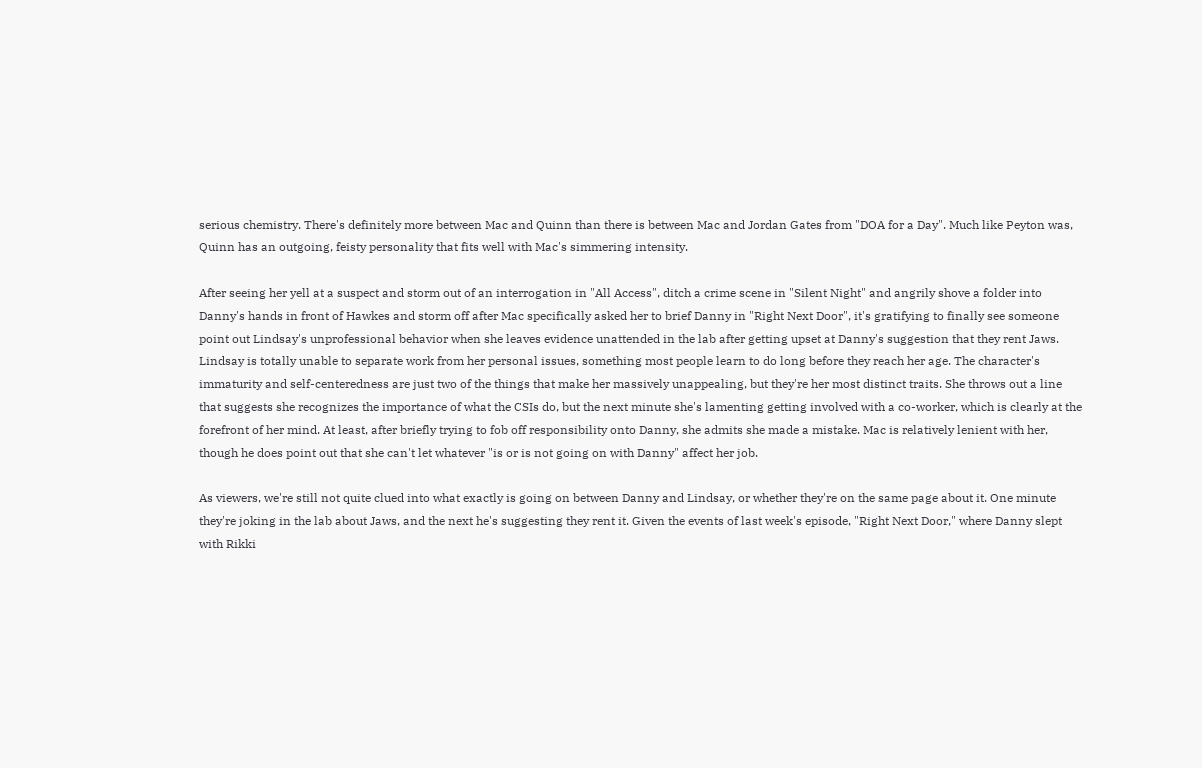serious chemistry. There's definitely more between Mac and Quinn than there is between Mac and Jordan Gates from "DOA for a Day". Much like Peyton was, Quinn has an outgoing, feisty personality that fits well with Mac's simmering intensity.

After seeing her yell at a suspect and storm out of an interrogation in "All Access", ditch a crime scene in "Silent Night" and angrily shove a folder into Danny's hands in front of Hawkes and storm off after Mac specifically asked her to brief Danny in "Right Next Door", it's gratifying to finally see someone point out Lindsay's unprofessional behavior when she leaves evidence unattended in the lab after getting upset at Danny's suggestion that they rent Jaws. Lindsay is totally unable to separate work from her personal issues, something most people learn to do long before they reach her age. The character's immaturity and self-centeredness are just two of the things that make her massively unappealing, but they're her most distinct traits. She throws out a line that suggests she recognizes the importance of what the CSIs do, but the next minute she's lamenting getting involved with a co-worker, which is clearly at the forefront of her mind. At least, after briefly trying to fob off responsibility onto Danny, she admits she made a mistake. Mac is relatively lenient with her, though he does point out that she can't let whatever "is or is not going on with Danny" affect her job.

As viewers, we're still not quite clued into what exactly is going on between Danny and Lindsay, or whether they're on the same page about it. One minute they're joking in the lab about Jaws, and the next he's suggesting they rent it. Given the events of last week's episode, "Right Next Door," where Danny slept with Rikki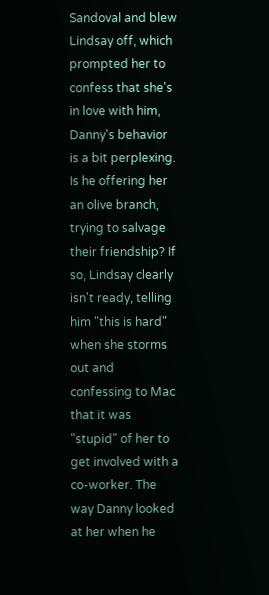Sandoval and blew Lindsay off, which prompted her to confess that she's in love with him, Danny's behavior is a bit perplexing. Is he offering her an olive branch, trying to salvage their friendship? If so, Lindsay clearly isn't ready, telling him "this is hard" when she storms out and confessing to Mac that it was "stupid" of her to get involved with a co-worker. The way Danny looked at her when he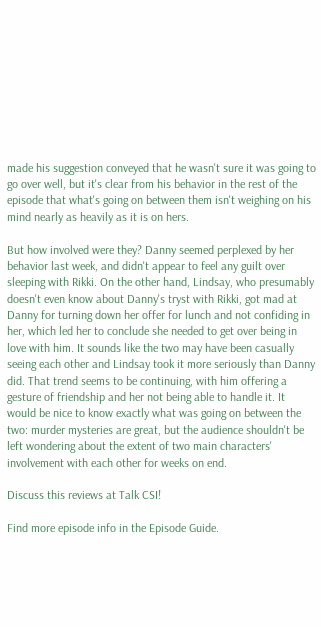made his suggestion conveyed that he wasn't sure it was going to go over well, but it's clear from his behavior in the rest of the episode that what's going on between them isn't weighing on his mind nearly as heavily as it is on hers.

But how involved were they? Danny seemed perplexed by her behavior last week, and didn't appear to feel any guilt over sleeping with Rikki. On the other hand, Lindsay, who presumably doesn't even know about Danny's tryst with Rikki, got mad at Danny for turning down her offer for lunch and not confiding in her, which led her to conclude she needed to get over being in love with him. It sounds like the two may have been casually seeing each other and Lindsay took it more seriously than Danny did. That trend seems to be continuing, with him offering a gesture of friendship and her not being able to handle it. It would be nice to know exactly what was going on between the two: murder mysteries are great, but the audience shouldn't be left wondering about the extent of two main characters' involvement with each other for weeks on end.

Discuss this reviews at Talk CSI!

Find more episode info in the Episode Guide.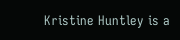Kristine Huntley is a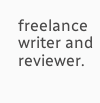freelance writer and reviewer.